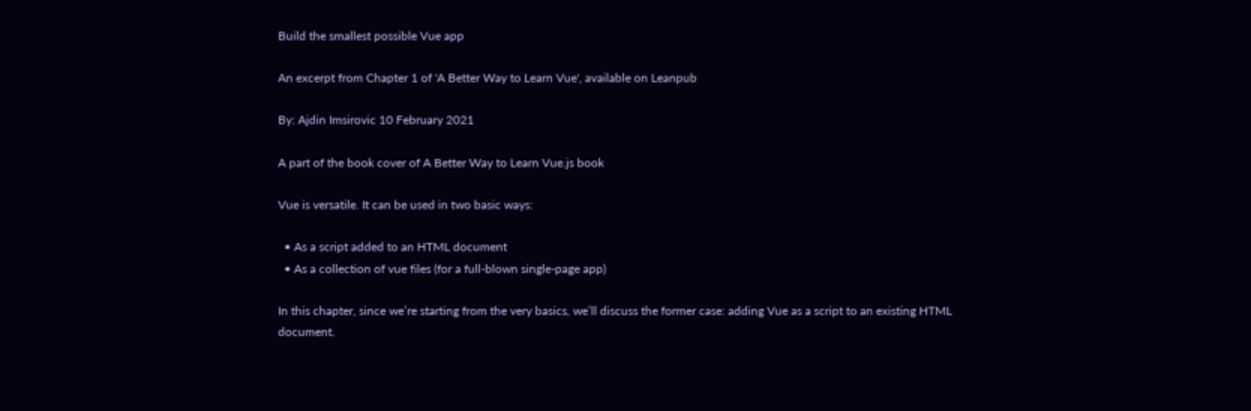Build the smallest possible Vue app

An excerpt from Chapter 1 of 'A Better Way to Learn Vue', available on Leanpub

By: Ajdin Imsirovic 10 February 2021

A part of the book cover of A Better Way to Learn Vue.js book

Vue is versatile. It can be used in two basic ways:

  • As a script added to an HTML document
  • As a collection of vue files (for a full-blown single-page app)

In this chapter, since we’re starting from the very basics, we’ll discuss the former case: adding Vue as a script to an existing HTML document.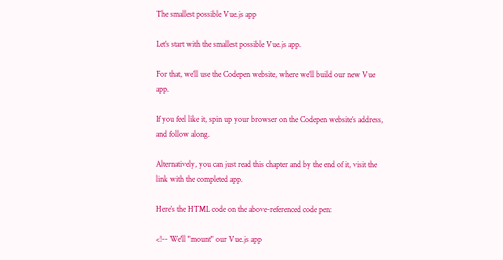The smallest possible Vue.js app

Let’s start with the smallest possible Vue.js app.

For that, we’ll use the Codepen website, where we’ll build our new Vue app.

If you feel like it, spin up your browser on the Codepen website’s address, and follow along.

Alternatively, you can just read this chapter and by the end of it, visit the link with the completed app.

Here’s the HTML code on the above-referenced code pen:

<!-- We'll "mount" our Vue.js app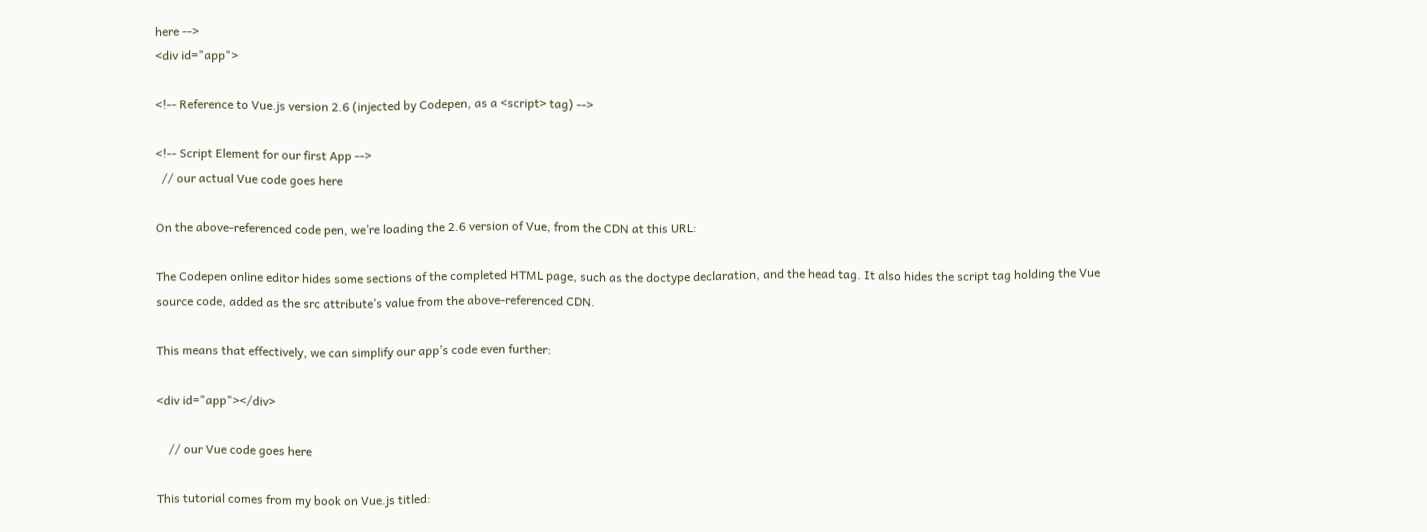here -->
<div id="app">

<!-- Reference to Vue.js version 2.6 (injected by Codepen, as a <script> tag) -->

<!-- Script Element for our first App -->
  // our actual Vue code goes here

On the above-referenced code pen, we’re loading the 2.6 version of Vue, from the CDN at this URL:

The Codepen online editor hides some sections of the completed HTML page, such as the doctype declaration, and the head tag. It also hides the script tag holding the Vue source code, added as the src attribute’s value from the above-referenced CDN.

This means that effectively, we can simplify our app’s code even further:

<div id="app"></div>

    // our Vue code goes here

This tutorial comes from my book on Vue.js titled: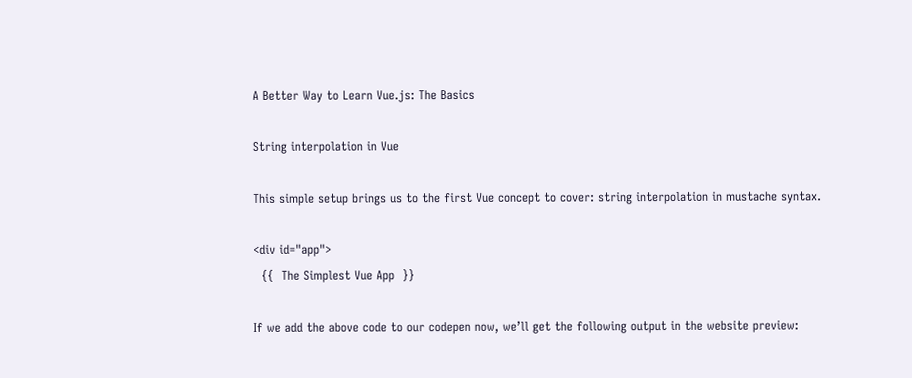A Better Way to Learn Vue.js: The Basics

String interpolation in Vue

This simple setup brings us to the first Vue concept to cover: string interpolation in mustache syntax.

<div id="app">
  {{  The Simplest Vue App  }}

If we add the above code to our codepen now, we’ll get the following output in the website preview: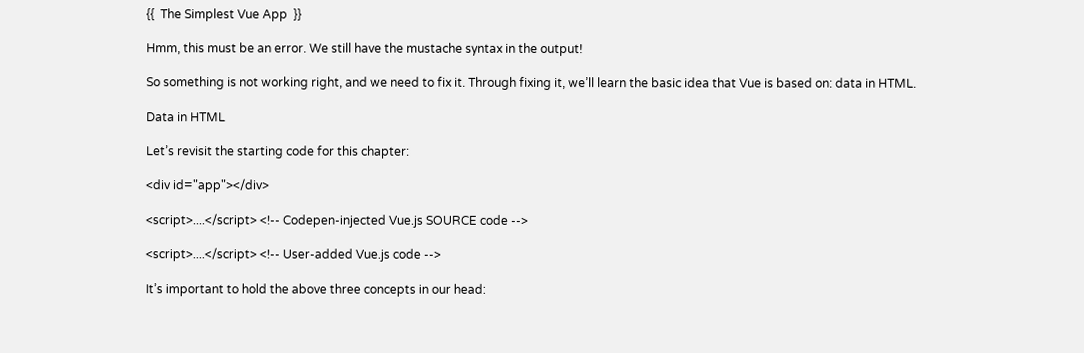{{  The Simplest Vue App  }}

Hmm, this must be an error. We still have the mustache syntax in the output!

So something is not working right, and we need to fix it. Through fixing it, we’ll learn the basic idea that Vue is based on: data in HTML.

Data in HTML

Let’s revisit the starting code for this chapter:

<div id="app"></div>

<script>....</script> <!-- Codepen-injected Vue.js SOURCE code -->

<script>....</script> <!-- User-added Vue.js code -->

It’s important to hold the above three concepts in our head: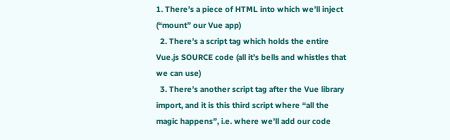1. There’s a piece of HTML into which we’ll inject (“mount” our Vue app)
  2. There’s a script tag which holds the entire Vue.js SOURCE code (all it’s bells and whistles that we can use)
  3. There’s another script tag after the Vue library import, and it is this third script where “all the magic happens”, i.e. where we’ll add our code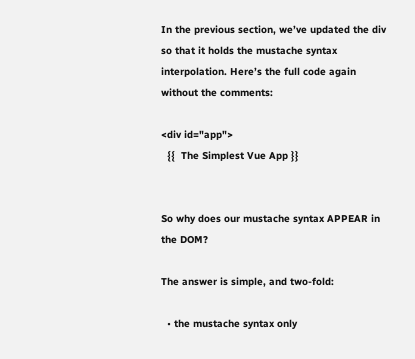In the previous section, we’ve updated the div so that it holds the mustache syntax interpolation. Here’s the full code again without the comments:

<div id="app">
  {{  The Simplest Vue App }}


So why does our mustache syntax APPEAR in the DOM?

The answer is simple, and two-fold:

  • the mustache syntax only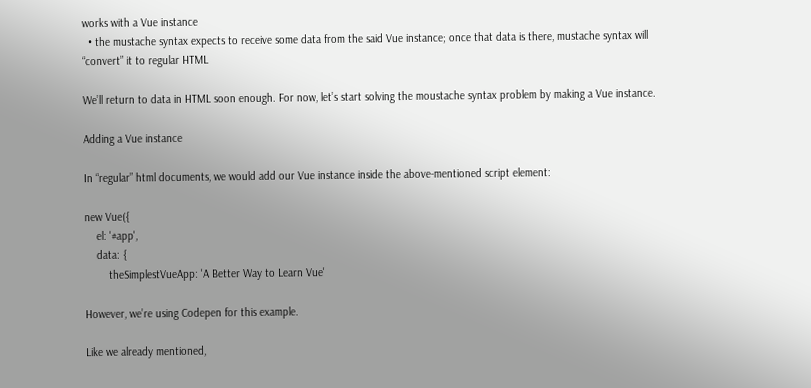works with a Vue instance
  • the mustache syntax expects to receive some data from the said Vue instance; once that data is there, mustache syntax will “convert” it to regular HTML

We’ll return to data in HTML soon enough. For now, let’s start solving the moustache syntax problem by making a Vue instance.

Adding a Vue instance

In “regular” html documents, we would add our Vue instance inside the above-mentioned script element:

new Vue({
    el: '#app',
    data: {
        theSimplestVueApp: 'A Better Way to Learn Vue'

However, we’re using Codepen for this example.

Like we already mentioned,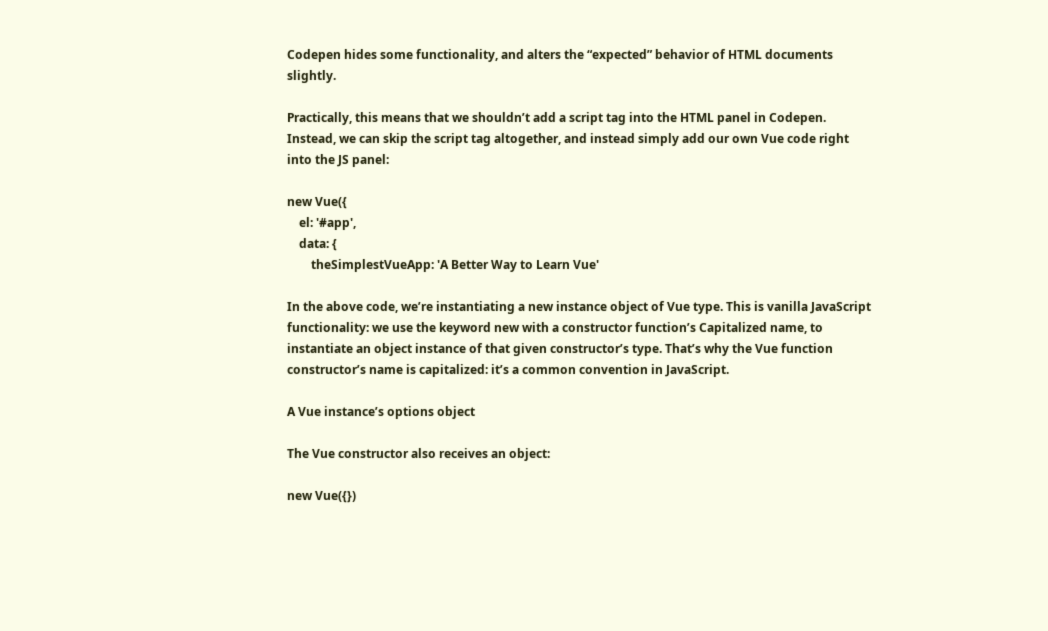Codepen hides some functionality, and alters the “expected” behavior of HTML documents slightly.

Practically, this means that we shouldn’t add a script tag into the HTML panel in Codepen. Instead, we can skip the script tag altogether, and instead simply add our own Vue code right into the JS panel:

new Vue({
    el: '#app',
    data: {
        theSimplestVueApp: 'A Better Way to Learn Vue'

In the above code, we’re instantiating a new instance object of Vue type. This is vanilla JavaScript functionality: we use the keyword new with a constructor function’s Capitalized name, to instantiate an object instance of that given constructor’s type. That’s why the Vue function constructor’s name is capitalized: it’s a common convention in JavaScript.

A Vue instance’s options object

The Vue constructor also receives an object:

new Vue({})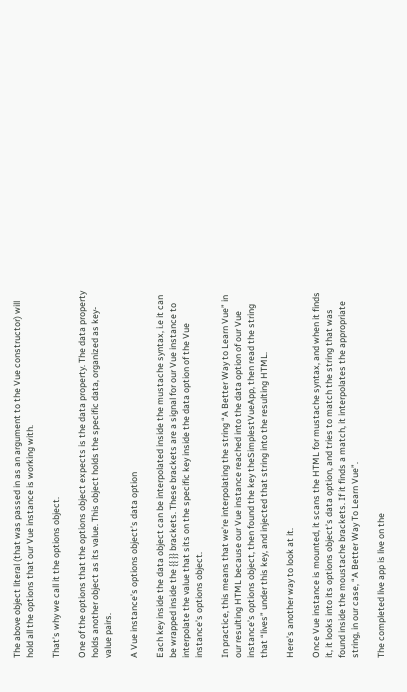The above object literal (that was passed in as an argument to the Vue constructor) will hold all the options that our Vue instance is working with.

That’s why we call it the options object.

One of the options that the options object expects is the data property. The data property holds another object as its value. This object holds the specific data, organized as key-value pairs.

A Vue instance’s options object’s data option

Each key inside the data object can be interpolated inside the mustache syntax, i.e it can be wrapped inside the {{ }} brackets. These brackets are a signal for our Vue instance to interpolate the value that sits on the specific key inside the data option of the Vue instance’s options object.

In practice, this means that we’re interpolating the string “A Better Way to Learn Vue” in our resulting HTML because our Vue instance reached into the data option of our Vue instance’s options object, then found the key theSimplestVueApp, then read the string that “lives” under this key, and injected that string into the resulting HTML.

Here’s another way to look at it.

Once Vue instance is mounted, it scans the HTML for mustache syntax, and when it finds it, it looks into its options object’s data option, and tries to match the string that was found inside the moustache brackets. If it finds a match, it interpolates the appropriate string, in our case, “A Better Way To Learn Vue”.

The completed live app is live on the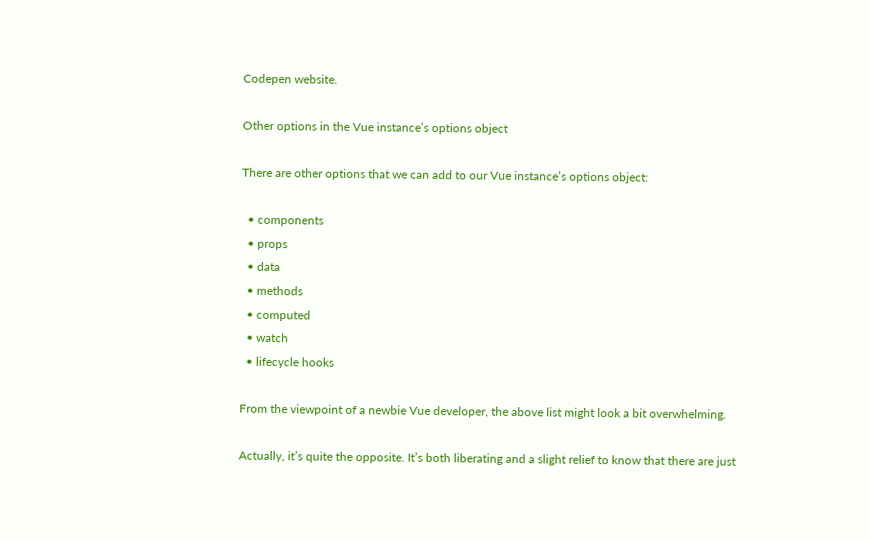Codepen website.

Other options in the Vue instance’s options object

There are other options that we can add to our Vue instance’s options object:

  • components
  • props
  • data
  • methods
  • computed
  • watch
  • lifecycle hooks

From the viewpoint of a newbie Vue developer, the above list might look a bit overwhelming.

Actually, it’s quite the opposite. It’s both liberating and a slight relief to know that there are just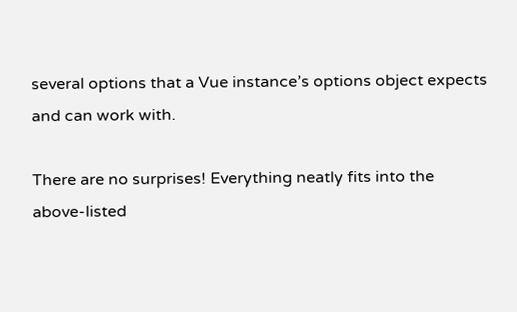several options that a Vue instance’s options object expects and can work with.

There are no surprises! Everything neatly fits into the above-listed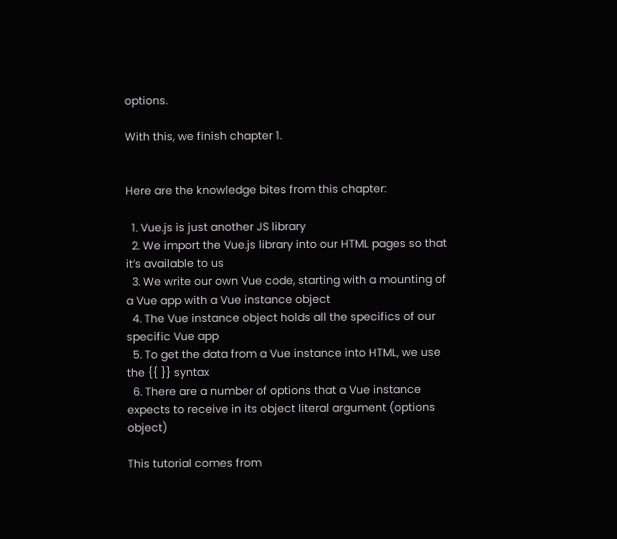options.

With this, we finish chapter 1.


Here are the knowledge bites from this chapter:

  1. Vue.js is just another JS library
  2. We import the Vue.js library into our HTML pages so that it’s available to us
  3. We write our own Vue code, starting with a mounting of a Vue app with a Vue instance object
  4. The Vue instance object holds all the specifics of our specific Vue app
  5. To get the data from a Vue instance into HTML, we use the {{ }} syntax
  6. There are a number of options that a Vue instance expects to receive in its object literal argument (options object)

This tutorial comes from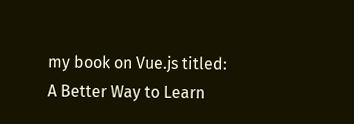my book on Vue.js titled:
A Better Way to Learn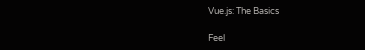Vue.js: The Basics

Feel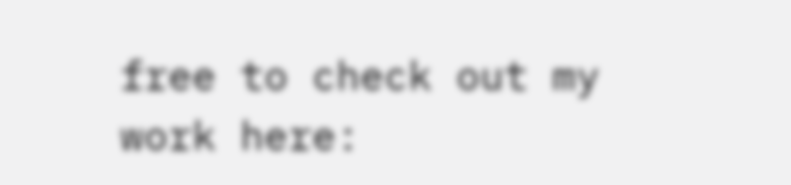free to check out my work here: